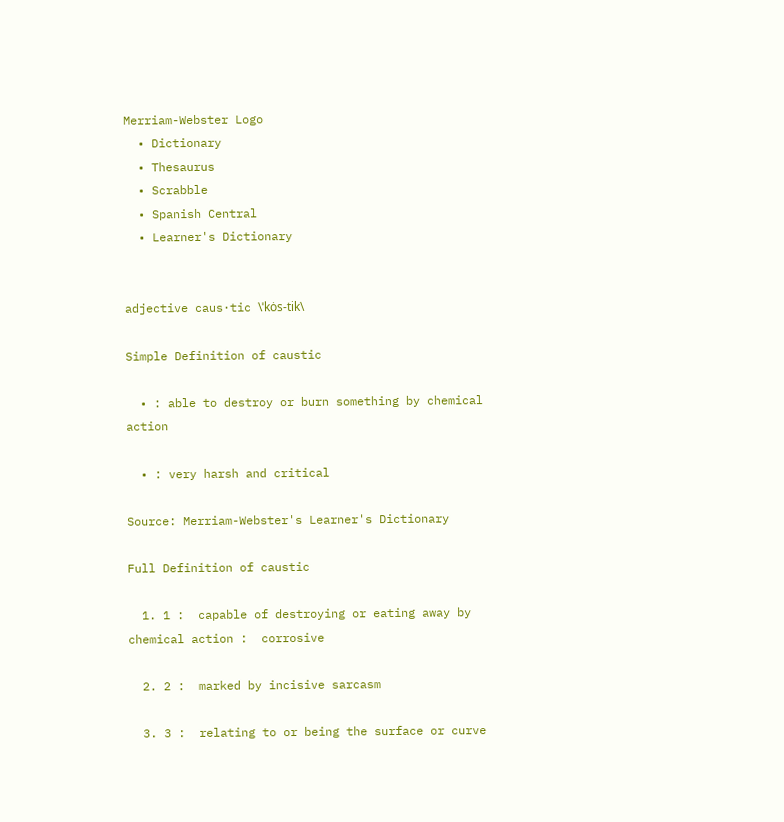Merriam-Webster Logo
  • Dictionary
  • Thesaurus
  • Scrabble
  • Spanish Central
  • Learner's Dictionary


adjective caus·tic \ˈkȯs-tik\

Simple Definition of caustic

  • : able to destroy or burn something by chemical action

  • : very harsh and critical

Source: Merriam-Webster's Learner's Dictionary

Full Definition of caustic

  1. 1 :  capable of destroying or eating away by chemical action :  corrosive

  2. 2 :  marked by incisive sarcasm

  3. 3 :  relating to or being the surface or curve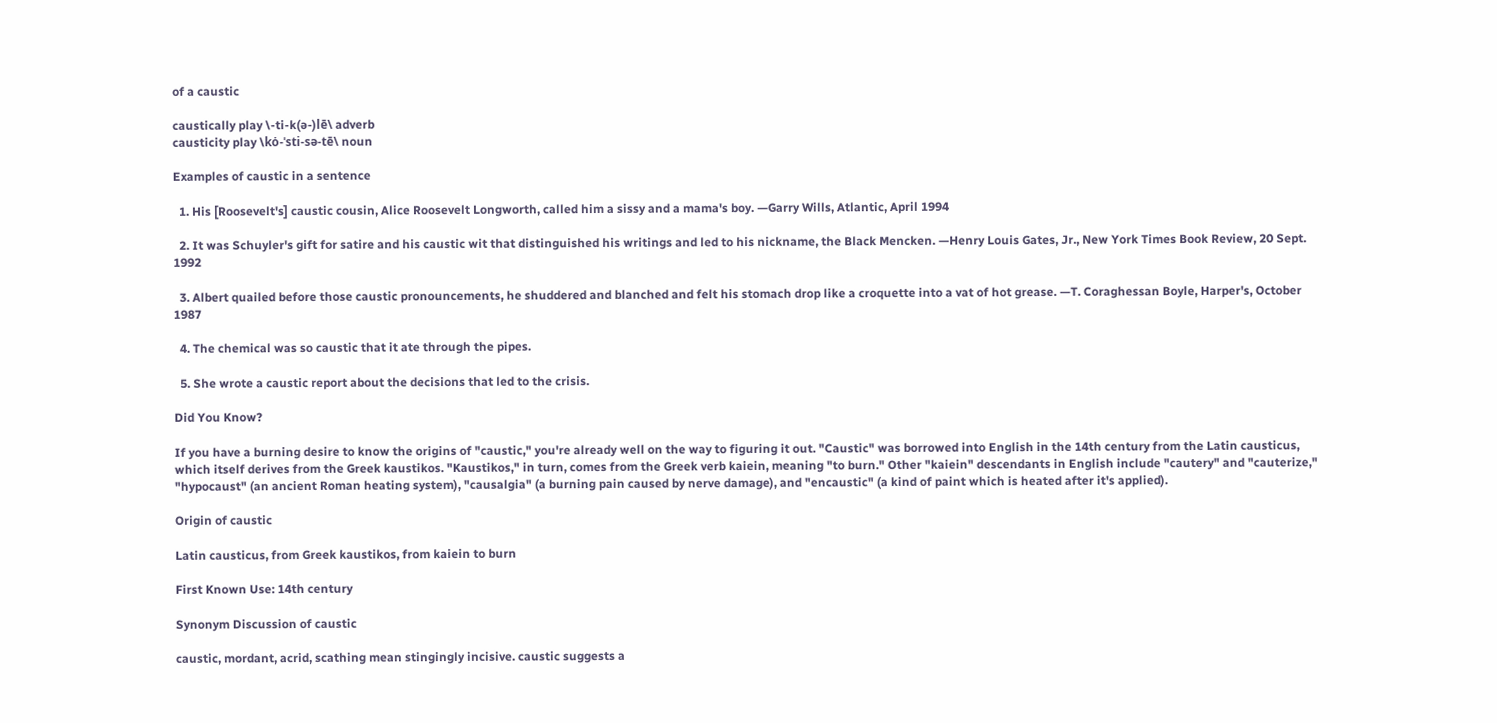of a caustic

caustically play \-ti-k(ə-)lē\ adverb
causticity play \kȯ-ˈsti-sə-tē\ noun

Examples of caustic in a sentence

  1. His [Roosevelt's] caustic cousin, Alice Roosevelt Longworth, called him a sissy and a mama's boy. —Garry Wills, Atlantic, April 1994

  2. It was Schuyler's gift for satire and his caustic wit that distinguished his writings and led to his nickname, the Black Mencken. —Henry Louis Gates, Jr., New York Times Book Review, 20 Sept. 1992

  3. Albert quailed before those caustic pronouncements, he shuddered and blanched and felt his stomach drop like a croquette into a vat of hot grease. —T. Coraghessan Boyle, Harper's, October 1987

  4. The chemical was so caustic that it ate through the pipes.

  5. She wrote a caustic report about the decisions that led to the crisis.

Did You Know?

If you have a burning desire to know the origins of "caustic," you're already well on the way to figuring it out. "Caustic" was borrowed into English in the 14th century from the Latin causticus, which itself derives from the Greek kaustikos. "Kaustikos," in turn, comes from the Greek verb kaiein, meaning "to burn." Other "kaiein" descendants in English include "cautery" and "cauterize," "hypocaust" (an ancient Roman heating system), "causalgia" (a burning pain caused by nerve damage), and "encaustic" (a kind of paint which is heated after it's applied).

Origin of caustic

Latin causticus, from Greek kaustikos, from kaiein to burn

First Known Use: 14th century

Synonym Discussion of caustic

caustic, mordant, acrid, scathing mean stingingly incisive. caustic suggests a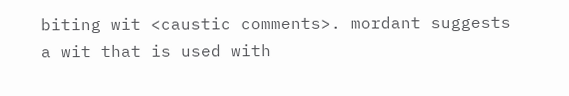biting wit <caustic comments>. mordant suggests a wit that is used with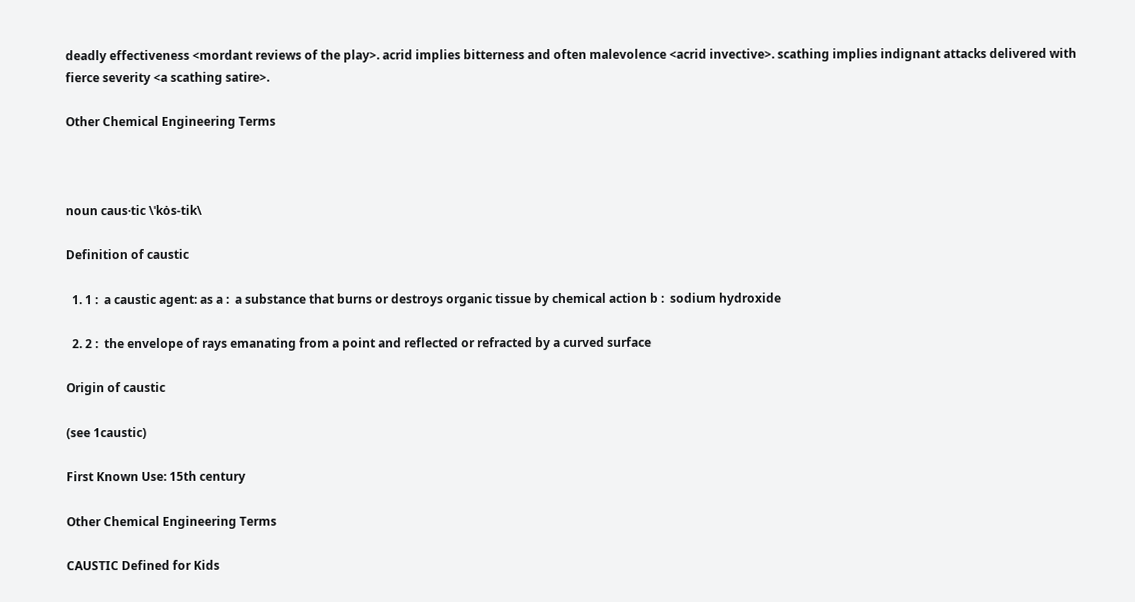deadly effectiveness <mordant reviews of the play>. acrid implies bitterness and often malevolence <acrid invective>. scathing implies indignant attacks delivered with fierce severity <a scathing satire>.

Other Chemical Engineering Terms



noun caus·tic \ˈkȯs-tik\

Definition of caustic

  1. 1 :  a caustic agent: as a :  a substance that burns or destroys organic tissue by chemical action b :  sodium hydroxide

  2. 2 :  the envelope of rays emanating from a point and reflected or refracted by a curved surface

Origin of caustic

(see 1caustic)

First Known Use: 15th century

Other Chemical Engineering Terms

CAUSTIC Defined for Kids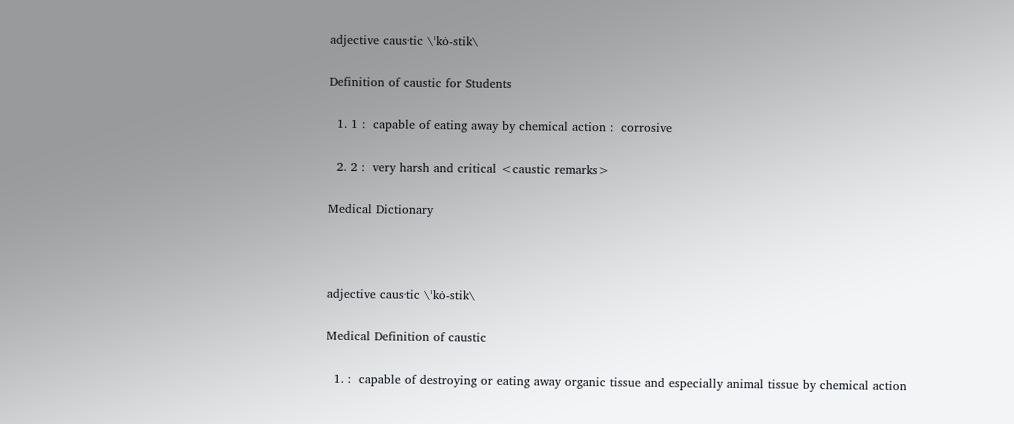adjective caus·tic \ˈkȯ-stik\

Definition of caustic for Students

  1. 1 :  capable of eating away by chemical action :  corrosive

  2. 2 :  very harsh and critical <caustic remarks>

Medical Dictionary



adjective caus·tic \ˈkȯ-stik\

Medical Definition of caustic

  1. :  capable of destroying or eating away organic tissue and especially animal tissue by chemical action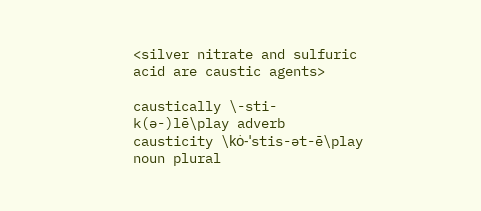<silver nitrate and sulfuric acid are caustic agents>

caustically \-sti-k(ə-)lē\play adverb
causticity \kȯ-ˈstis-ət-ē\play noun plural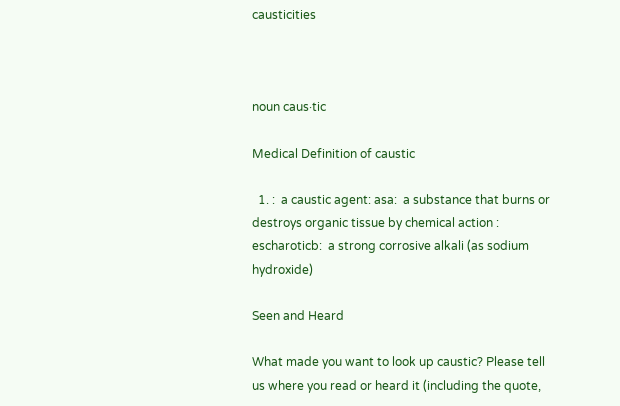causticities



noun caus·tic

Medical Definition of caustic

  1. :  a caustic agent: asa:  a substance that burns or destroys organic tissue by chemical action :  escharoticb:  a strong corrosive alkali (as sodium hydroxide)

Seen and Heard

What made you want to look up caustic? Please tell us where you read or heard it (including the quote,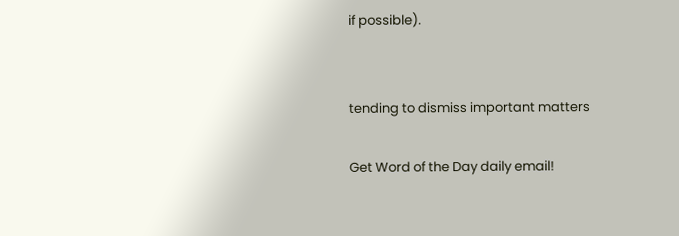if possible).


tending to dismiss important matters

Get Word of the Day daily email!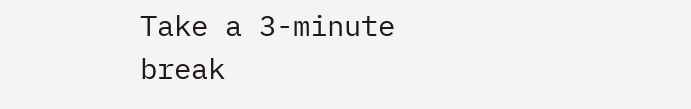Take a 3-minute break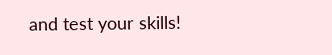and test your skills!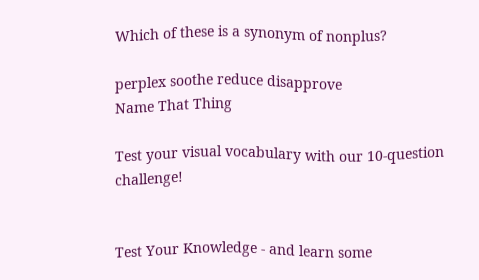Which of these is a synonym of nonplus?

perplex soothe reduce disapprove
Name That Thing

Test your visual vocabulary with our 10-question challenge!


Test Your Knowledge - and learn some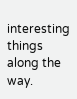interesting things along the way.